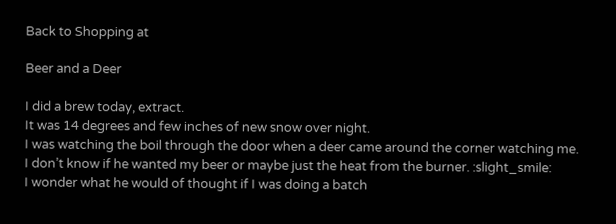Back to Shopping at

Beer and a Deer

I did a brew today, extract.
It was 14 degrees and few inches of new snow over night.
I was watching the boil through the door when a deer came around the corner watching me.
I don’t know if he wanted my beer or maybe just the heat from the burner. :slight_smile:
I wonder what he would of thought if I was doing a batch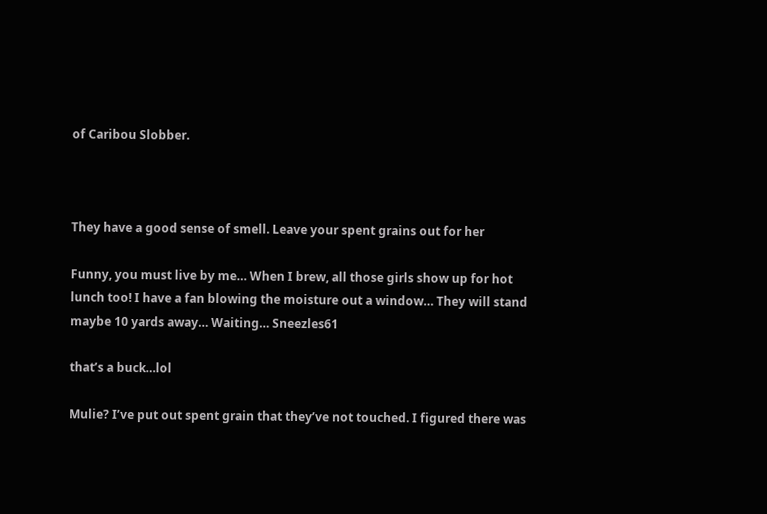of Caribou Slobber.



They have a good sense of smell. Leave your spent grains out for her

Funny, you must live by me… When I brew, all those girls show up for hot lunch too! I have a fan blowing the moisture out a window… They will stand maybe 10 yards away… Waiting… Sneezles61

that’s a buck…lol

Mulie? I’ve put out spent grain that they’ve not touched. I figured there was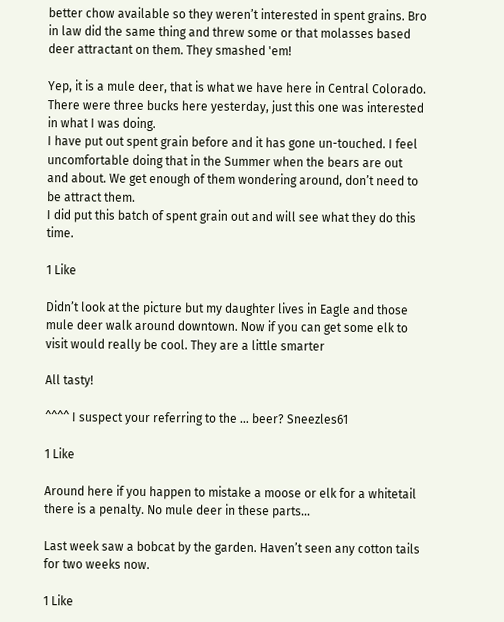better chow available so they weren’t interested in spent grains. Bro in law did the same thing and threw some or that molasses based deer attractant on them. They smashed 'em!

Yep, it is a mule deer, that is what we have here in Central Colorado.
There were three bucks here yesterday, just this one was interested in what I was doing.
I have put out spent grain before and it has gone un-touched. I feel uncomfortable doing that in the Summer when the bears are out and about. We get enough of them wondering around, don’t need to be attract them.
I did put this batch of spent grain out and will see what they do this time.

1 Like

Didn’t look at the picture but my daughter lives in Eagle and those mule deer walk around downtown. Now if you can get some elk to visit would really be cool. They are a little smarter

All tasty!

^^^^ I suspect your referring to the … beer? Sneezles61

1 Like

Around here if you happen to mistake a moose or elk for a whitetail there is a penalty. No mule deer in these parts…

Last week saw a bobcat by the garden. Haven’t seen any cotton tails for two weeks now.

1 Like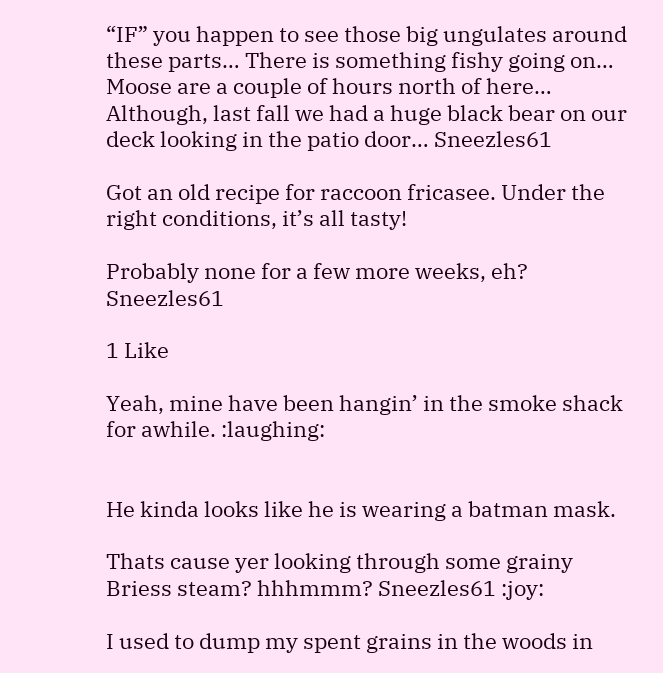“IF” you happen to see those big ungulates around these parts… There is something fishy going on… Moose are a couple of hours north of here… Although, last fall we had a huge black bear on our deck looking in the patio door… Sneezles61

Got an old recipe for raccoon fricasee. Under the right conditions, it’s all tasty!

Probably none for a few more weeks, eh? Sneezles61

1 Like

Yeah, mine have been hangin’ in the smoke shack for awhile. :laughing:


He kinda looks like he is wearing a batman mask.

Thats cause yer looking through some grainy Briess steam? hhhmmm? Sneezles61 :joy:

I used to dump my spent grains in the woods in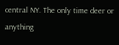central NY. The only time deer or anything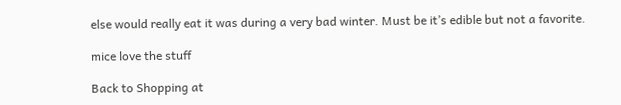else would really eat it was during a very bad winter. Must be it’s edible but not a favorite.

mice love the stuff

Back to Shopping at